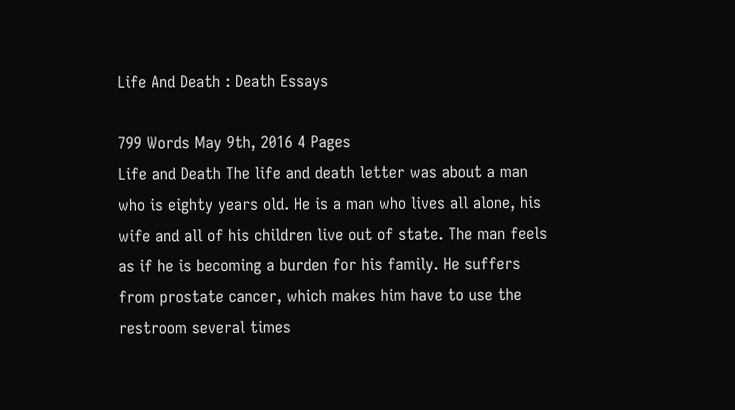Life And Death : Death Essays

799 Words May 9th, 2016 4 Pages
Life and Death The life and death letter was about a man who is eighty years old. He is a man who lives all alone, his wife and all of his children live out of state. The man feels as if he is becoming a burden for his family. He suffers from prostate cancer, which makes him have to use the restroom several times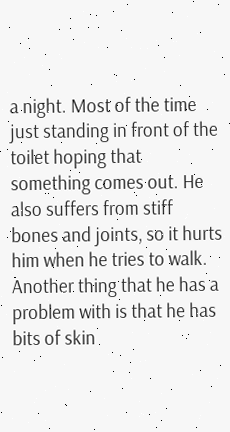a night. Most of the time just standing in front of the toilet hoping that something comes out. He also suffers from stiff bones and joints, so it hurts him when he tries to walk. Another thing that he has a problem with is that he has bits of skin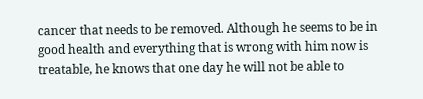cancer that needs to be removed. Although he seems to be in good health and everything that is wrong with him now is treatable, he knows that one day he will not be able to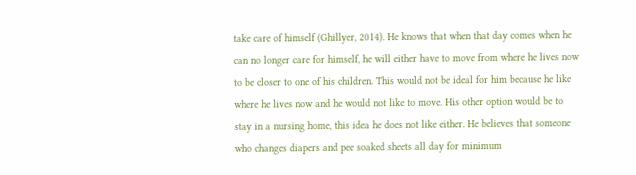take care of himself (Ghillyer, 2014). He knows that when that day comes when he can no longer care for himself, he will either have to move from where he lives now to be closer to one of his children. This would not be ideal for him because he like where he lives now and he would not like to move. His other option would be to stay in a nursing home, this idea he does not like either. He believes that someone who changes diapers and pee soaked sheets all day for minimum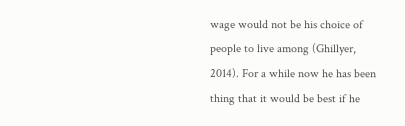wage would not be his choice of people to live among (Ghillyer, 2014). For a while now he has been thing that it would be best if he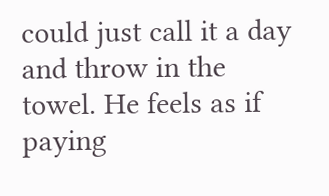could just call it a day and throw in the towel. He feels as if paying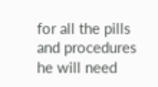for all the pills and procedures he will need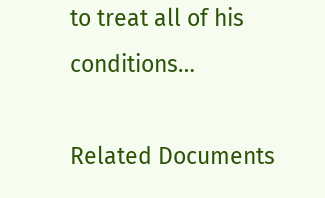to treat all of his conditions…

Related Documents